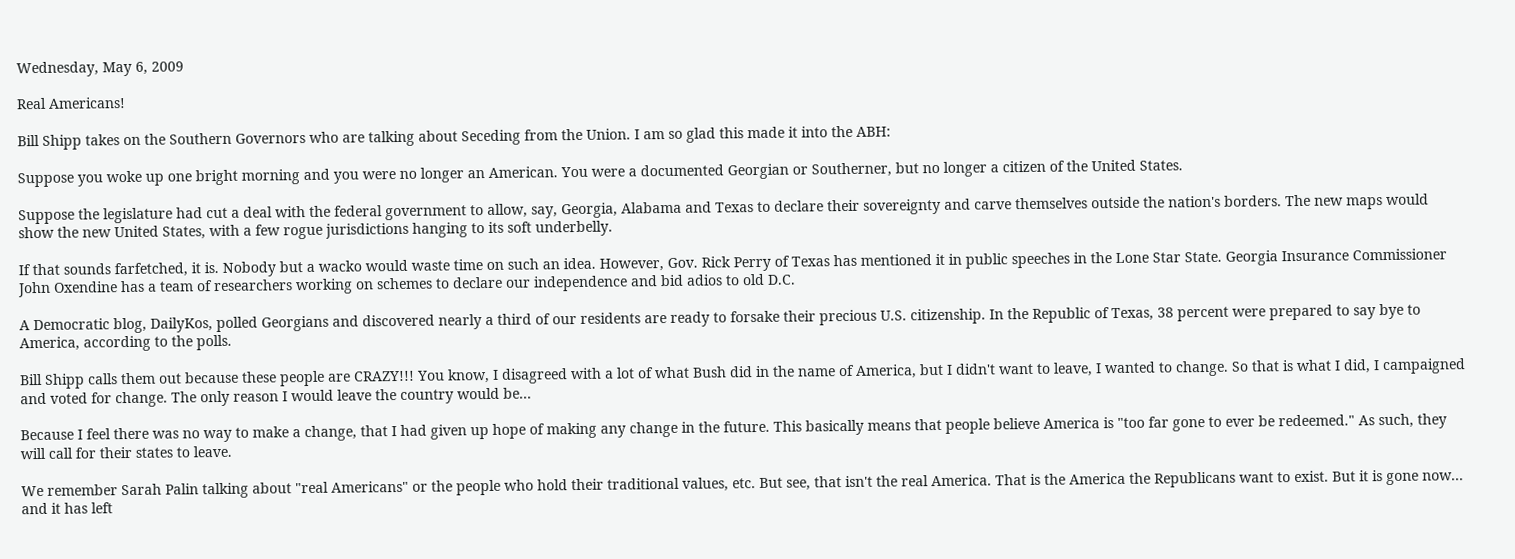Wednesday, May 6, 2009

Real Americans!

Bill Shipp takes on the Southern Governors who are talking about Seceding from the Union. I am so glad this made it into the ABH:

Suppose you woke up one bright morning and you were no longer an American. You were a documented Georgian or Southerner, but no longer a citizen of the United States.

Suppose the legislature had cut a deal with the federal government to allow, say, Georgia, Alabama and Texas to declare their sovereignty and carve themselves outside the nation's borders. The new maps would show the new United States, with a few rogue jurisdictions hanging to its soft underbelly.

If that sounds farfetched, it is. Nobody but a wacko would waste time on such an idea. However, Gov. Rick Perry of Texas has mentioned it in public speeches in the Lone Star State. Georgia Insurance Commissioner John Oxendine has a team of researchers working on schemes to declare our independence and bid adios to old D.C.

A Democratic blog, DailyKos, polled Georgians and discovered nearly a third of our residents are ready to forsake their precious U.S. citizenship. In the Republic of Texas, 38 percent were prepared to say bye to America, according to the polls.

Bill Shipp calls them out because these people are CRAZY!!! You know, I disagreed with a lot of what Bush did in the name of America, but I didn't want to leave, I wanted to change. So that is what I did, I campaigned and voted for change. The only reason I would leave the country would be...

Because I feel there was no way to make a change, that I had given up hope of making any change in the future. This basically means that people believe America is "too far gone to ever be redeemed." As such, they will call for their states to leave.

We remember Sarah Palin talking about "real Americans" or the people who hold their traditional values, etc. But see, that isn't the real America. That is the America the Republicans want to exist. But it is gone now... and it has left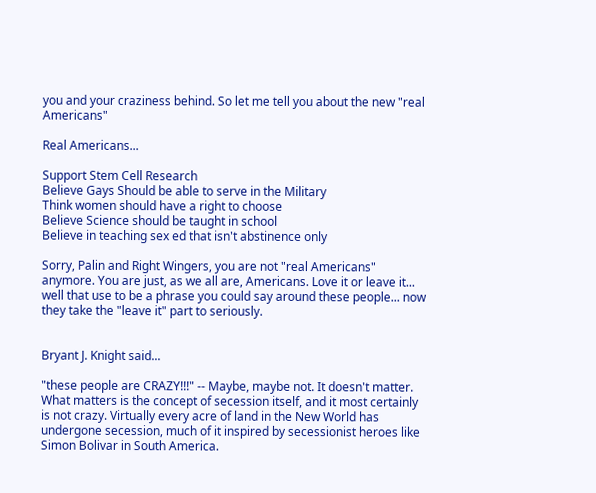you and your craziness behind. So let me tell you about the new "real Americans"

Real Americans...

Support Stem Cell Research
Believe Gays Should be able to serve in the Military
Think women should have a right to choose
Believe Science should be taught in school
Believe in teaching sex ed that isn't abstinence only

Sorry, Palin and Right Wingers, you are not "real Americans" anymore. You are just, as we all are, Americans. Love it or leave it... well that use to be a phrase you could say around these people... now they take the "leave it" part to seriously.


Bryant J. Knight said...

"these people are CRAZY!!!" -- Maybe, maybe not. It doesn't matter. What matters is the concept of secession itself, and it most certainly is not crazy. Virtually every acre of land in the New World has undergone secession, much of it inspired by secessionist heroes like Simon Bolivar in South America.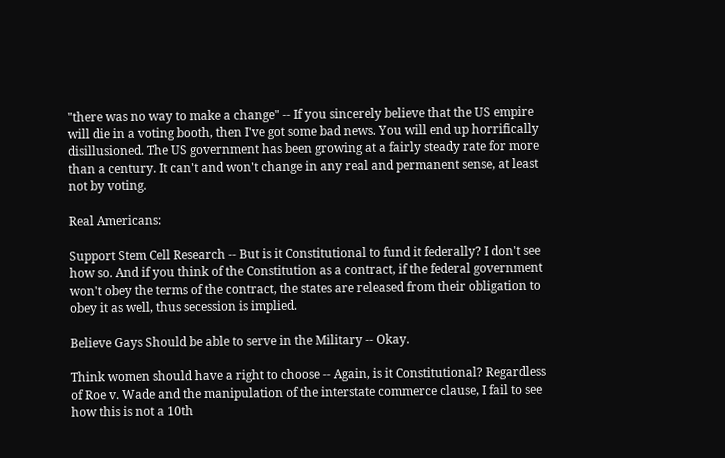"there was no way to make a change" -- If you sincerely believe that the US empire will die in a voting booth, then I've got some bad news. You will end up horrifically disillusioned. The US government has been growing at a fairly steady rate for more than a century. It can't and won't change in any real and permanent sense, at least not by voting.

Real Americans:

Support Stem Cell Research -- But is it Constitutional to fund it federally? I don't see how so. And if you think of the Constitution as a contract, if the federal government won't obey the terms of the contract, the states are released from their obligation to obey it as well, thus secession is implied.

Believe Gays Should be able to serve in the Military -- Okay.

Think women should have a right to choose -- Again, is it Constitutional? Regardless of Roe v. Wade and the manipulation of the interstate commerce clause, I fail to see how this is not a 10th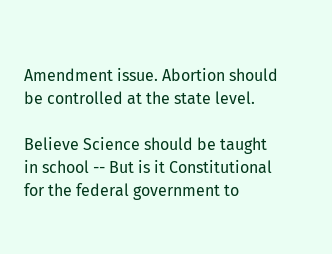Amendment issue. Abortion should be controlled at the state level.

Believe Science should be taught in school -- But is it Constitutional for the federal government to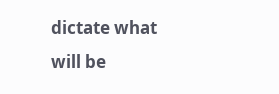dictate what will be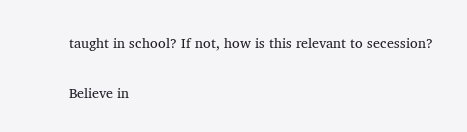taught in school? If not, how is this relevant to secession?

Believe in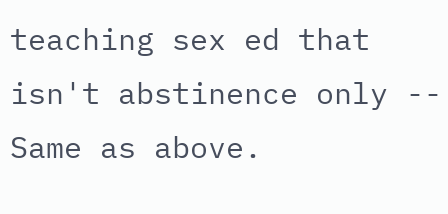teaching sex ed that isn't abstinence only -- Same as above.